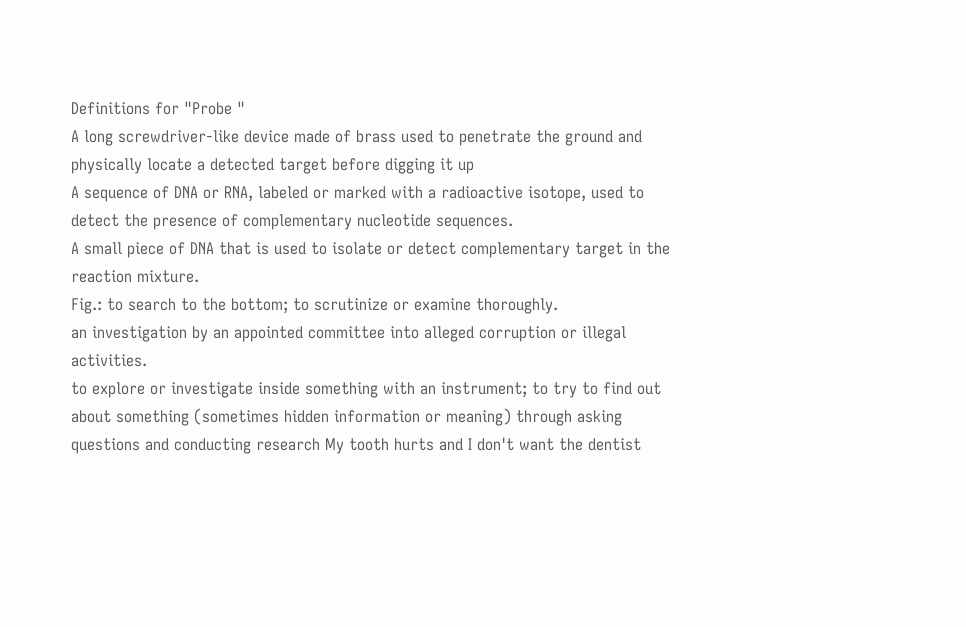Definitions for "Probe "
A long screwdriver-like device made of brass used to penetrate the ground and physically locate a detected target before digging it up
A sequence of DNA or RNA, labeled or marked with a radioactive isotope, used to detect the presence of complementary nucleotide sequences.
A small piece of DNA that is used to isolate or detect complementary target in the reaction mixture.
Fig.: to search to the bottom; to scrutinize or examine thoroughly.
an investigation by an appointed committee into alleged corruption or illegal activities.
to explore or investigate inside something with an instrument; to try to find out about something (sometimes hidden information or meaning) through asking questions and conducting research My tooth hurts and I don't want the dentist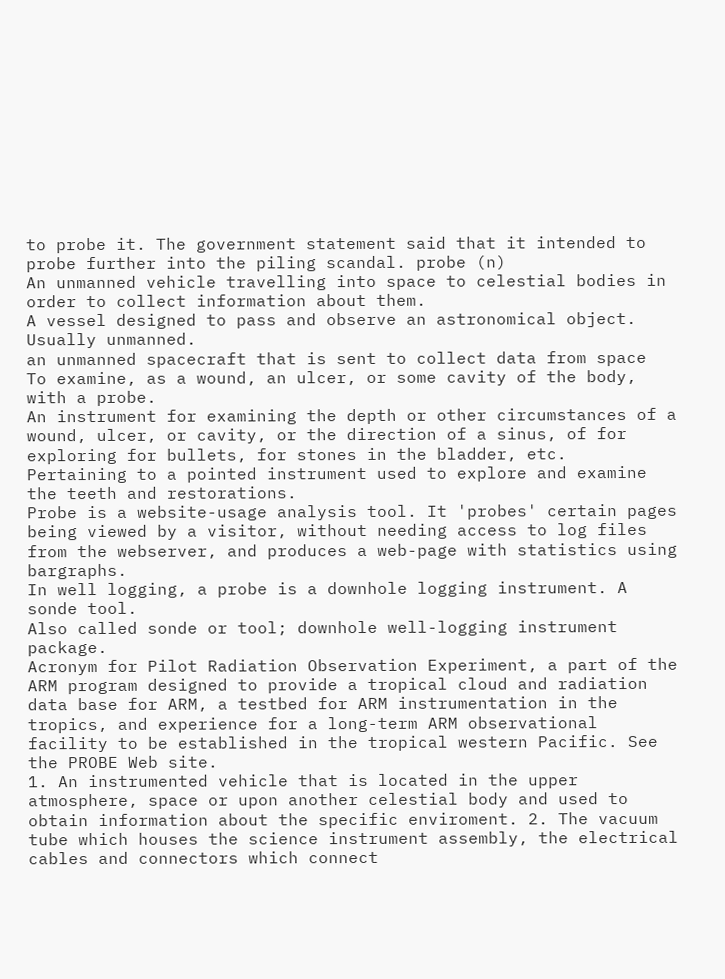to probe it. The government statement said that it intended to probe further into the piling scandal. probe (n)
An unmanned vehicle travelling into space to celestial bodies in order to collect information about them.
A vessel designed to pass and observe an astronomical object. Usually unmanned.
an unmanned spacecraft that is sent to collect data from space
To examine, as a wound, an ulcer, or some cavity of the body, with a probe.
An instrument for examining the depth or other circumstances of a wound, ulcer, or cavity, or the direction of a sinus, of for exploring for bullets, for stones in the bladder, etc.
Pertaining to a pointed instrument used to explore and examine the teeth and restorations.
Probe is a website-usage analysis tool. It 'probes' certain pages being viewed by a visitor, without needing access to log files from the webserver, and produces a web-page with statistics using bargraphs.
In well logging, a probe is a downhole logging instrument. A sonde tool.
Also called sonde or tool; downhole well-logging instrument package.
Acronym for Pilot Radiation Observation Experiment, a part of the ARM program designed to provide a tropical cloud and radiation data base for ARM, a testbed for ARM instrumentation in the tropics, and experience for a long-term ARM observational facility to be established in the tropical western Pacific. See the PROBE Web site.
1. An instrumented vehicle that is located in the upper atmosphere, space or upon another celestial body and used to obtain information about the specific enviroment. 2. The vacuum tube which houses the science instrument assembly, the electrical cables and connectors which connect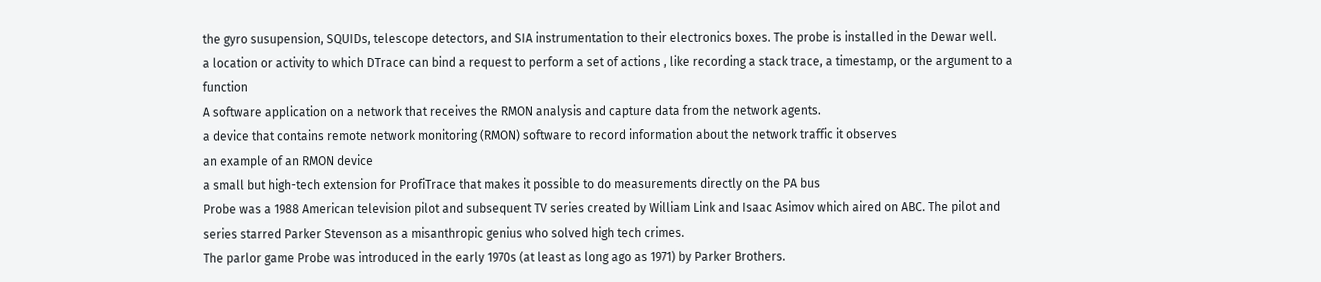the gyro susupension, SQUIDs, telescope detectors, and SIA instrumentation to their electronics boxes. The probe is installed in the Dewar well.
a location or activity to which DTrace can bind a request to perform a set of actions , like recording a stack trace, a timestamp, or the argument to a function
A software application on a network that receives the RMON analysis and capture data from the network agents.
a device that contains remote network monitoring (RMON) software to record information about the network traffic it observes
an example of an RMON device
a small but high-tech extension for ProfiTrace that makes it possible to do measurements directly on the PA bus
Probe was a 1988 American television pilot and subsequent TV series created by William Link and Isaac Asimov which aired on ABC. The pilot and series starred Parker Stevenson as a misanthropic genius who solved high tech crimes.
The parlor game Probe was introduced in the early 1970s (at least as long ago as 1971) by Parker Brothers.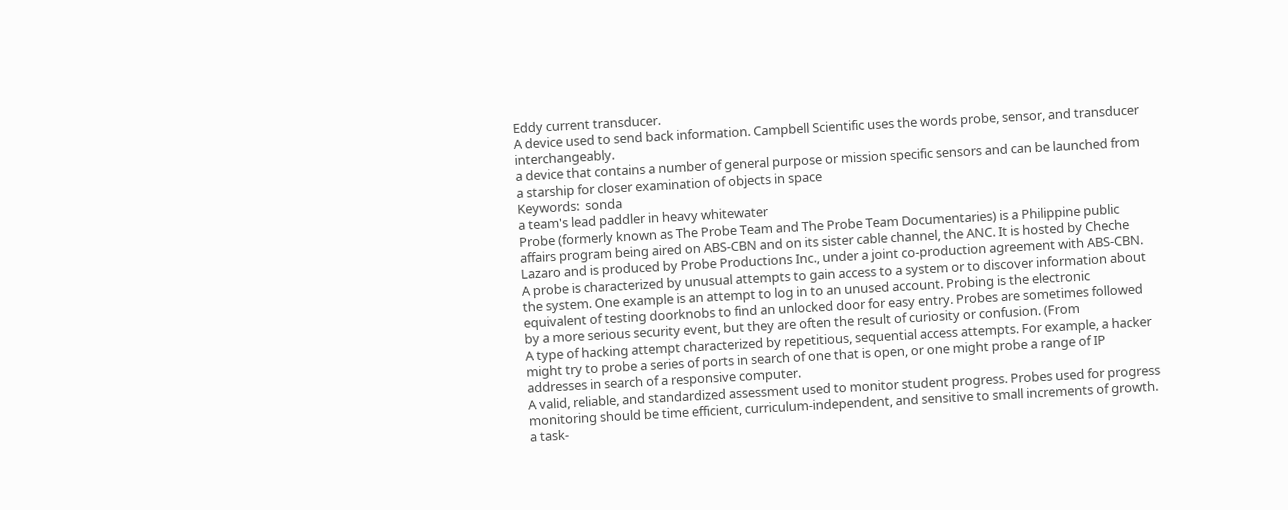Eddy current transducer.
A device used to send back information. Campbell Scientific uses the words probe, sensor, and transducer interchangeably.
a device that contains a number of general purpose or mission specific sensors and can be launched from a starship for closer examination of objects in space
Keywords:  sonda
a team's lead paddler in heavy whitewater
Probe (formerly known as The Probe Team and The Probe Team Documentaries) is a Philippine public affairs program being aired on ABS-CBN and on its sister cable channel, the ANC. It is hosted by Cheche Lazaro and is produced by Probe Productions Inc., under a joint co-production agreement with ABS-CBN.
A probe is characterized by unusual attempts to gain access to a system or to discover information about the system. One example is an attempt to log in to an unused account. Probing is the electronic equivalent of testing doorknobs to find an unlocked door for easy entry. Probes are sometimes followed by a more serious security event, but they are often the result of curiosity or confusion. (From
A type of hacking attempt characterized by repetitious, sequential access attempts. For example, a hacker might try to probe a series of ports in search of one that is open, or one might probe a range of IP addresses in search of a responsive computer.
A valid, reliable, and standardized assessment used to monitor student progress. Probes used for progress monitoring should be time efficient, curriculum-independent, and sensitive to small increments of growth.
a task-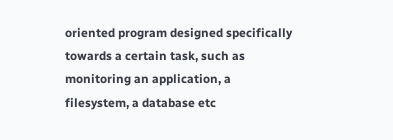oriented program designed specifically towards a certain task, such as monitoring an application, a filesystem, a database etc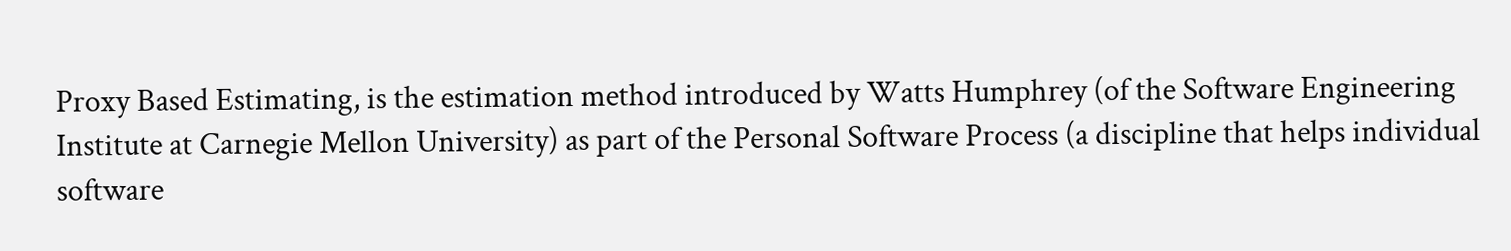Proxy Based Estimating, is the estimation method introduced by Watts Humphrey (of the Software Engineering Institute at Carnegie Mellon University) as part of the Personal Software Process (a discipline that helps individual software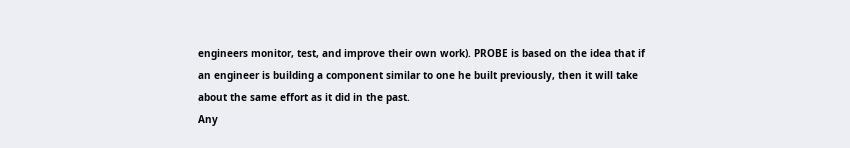engineers monitor, test, and improve their own work). PROBE is based on the idea that if an engineer is building a component similar to one he built previously, then it will take about the same effort as it did in the past.
Any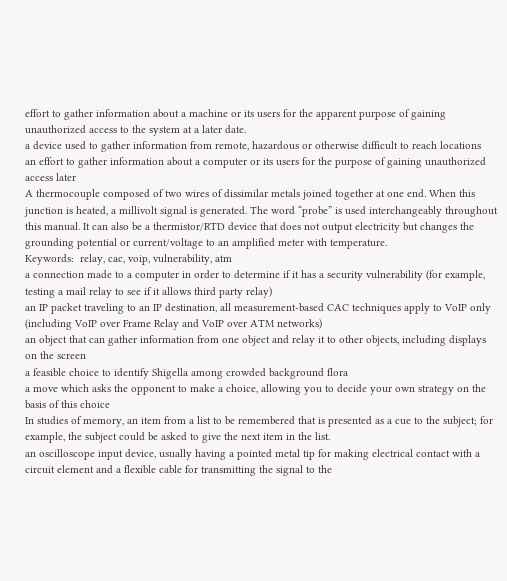effort to gather information about a machine or its users for the apparent purpose of gaining unauthorized access to the system at a later date.
a device used to gather information from remote, hazardous or otherwise difficult to reach locations
an effort to gather information about a computer or its users for the purpose of gaining unauthorized access later
A thermocouple composed of two wires of dissimilar metals joined together at one end. When this junction is heated, a millivolt signal is generated. The word “probe” is used interchangeably throughout this manual. It can also be a thermistor/RTD device that does not output electricity but changes the grounding potential or current/voltage to an amplified meter with temperature.
Keywords:  relay, cac, voip, vulnerability, atm
a connection made to a computer in order to determine if it has a security vulnerability (for example, testing a mail relay to see if it allows third party relay)
an IP packet traveling to an IP destination, all measurement-based CAC techniques apply to VoIP only (including VoIP over Frame Relay and VoIP over ATM networks)
an object that can gather information from one object and relay it to other objects, including displays on the screen
a feasible choice to identify Shigella among crowded background flora
a move which asks the opponent to make a choice, allowing you to decide your own strategy on the basis of this choice
In studies of memory, an item from a list to be remembered that is presented as a cue to the subject; for example, the subject could be asked to give the next item in the list.
an oscilloscope input device, usually having a pointed metal tip for making electrical contact with a circuit element and a flexible cable for transmitting the signal to the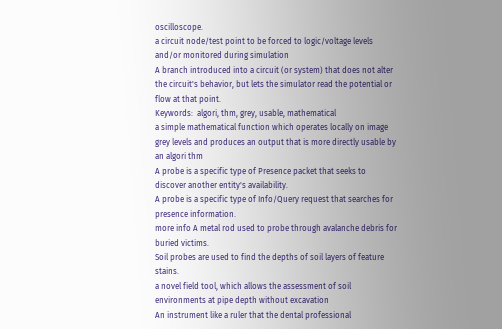oscilloscope.
a circuit node/test point to be forced to logic/voltage levels and/or monitored during simulation
A branch introduced into a circuit (or system) that does not alter the circuit's behavior, but lets the simulator read the potential or flow at that point.
Keywords:  algori, thm, grey, usable, mathematical
a simple mathematical function which operates locally on image grey levels and produces an output that is more directly usable by an algori thm
A probe is a specific type of Presence packet that seeks to discover another entity's availability.
A probe is a specific type of Info/Query request that searches for presence information.
more info A metal rod used to probe through avalanche debris for buried victims.
Soil probes are used to find the depths of soil layers of feature stains.
a novel field tool, which allows the assessment of soil environments at pipe depth without excavation
An instrument like a ruler that the dental professional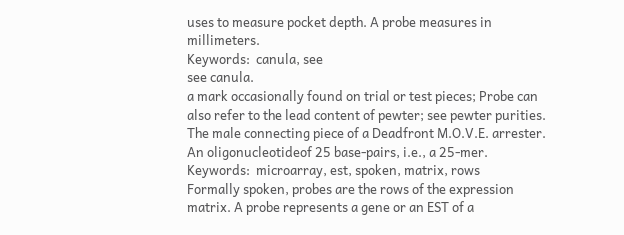uses to measure pocket depth. A probe measures in millimeters.
Keywords:  canula, see
see canula.
a mark occasionally found on trial or test pieces; Probe can also refer to the lead content of pewter; see pewter purities.
The male connecting piece of a Deadfront M.O.V.E. arrester.
An oligonucleotideof 25 base-pairs, i.e., a 25-mer.
Keywords:  microarray, est, spoken, matrix, rows
Formally spoken, probes are the rows of the expression matrix. A probe represents a gene or an EST of a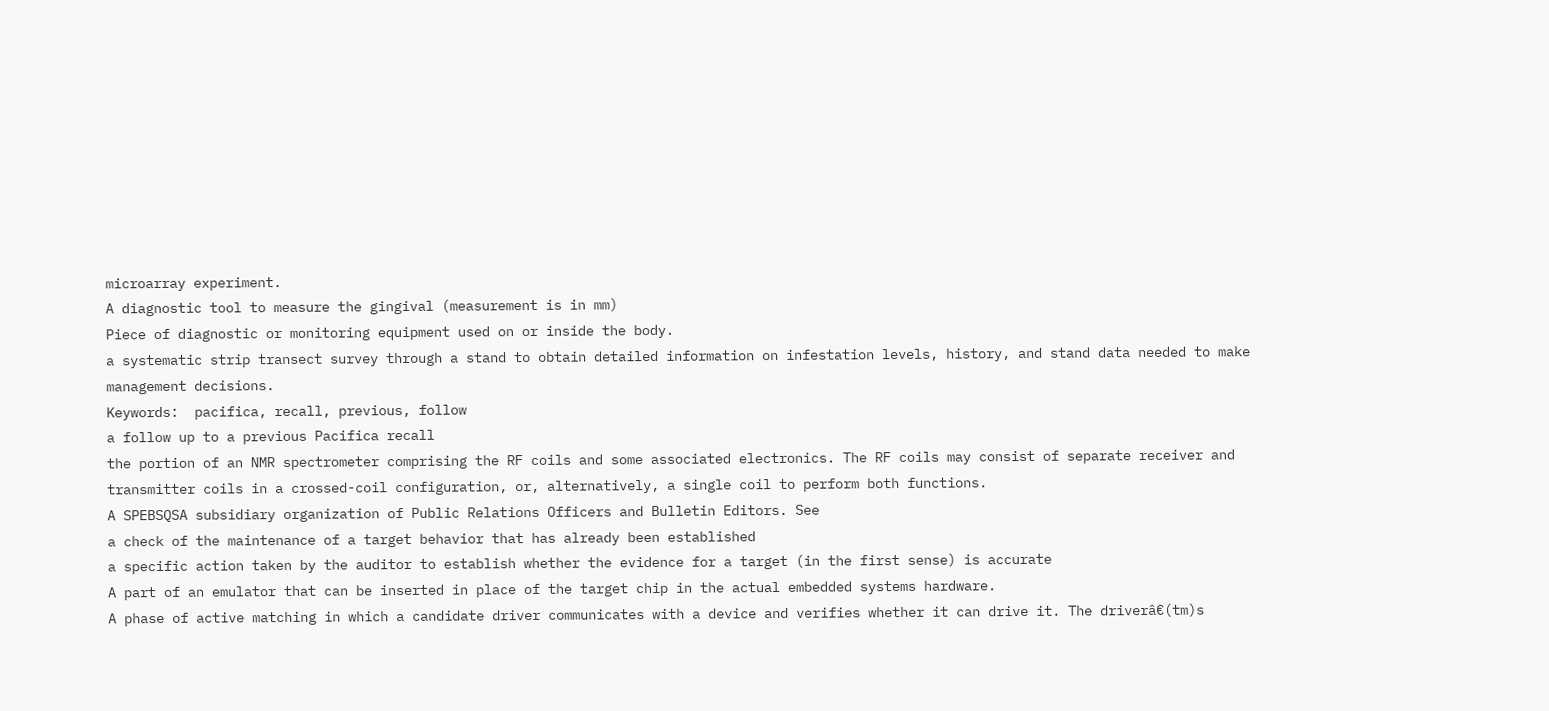microarray experiment.
A diagnostic tool to measure the gingival (measurement is in mm)
Piece of diagnostic or monitoring equipment used on or inside the body.
a systematic strip transect survey through a stand to obtain detailed information on infestation levels, history, and stand data needed to make management decisions.
Keywords:  pacifica, recall, previous, follow
a follow up to a previous Pacifica recall
the portion of an NMR spectrometer comprising the RF coils and some associated electronics. The RF coils may consist of separate receiver and transmitter coils in a crossed-coil configuration, or, alternatively, a single coil to perform both functions.
A SPEBSQSA subsidiary organization of Public Relations Officers and Bulletin Editors. See
a check of the maintenance of a target behavior that has already been established
a specific action taken by the auditor to establish whether the evidence for a target (in the first sense) is accurate
A part of an emulator that can be inserted in place of the target chip in the actual embedded systems hardware.
A phase of active matching in which a candidate driver communicates with a device and verifies whether it can drive it. The driverâ€(tm)s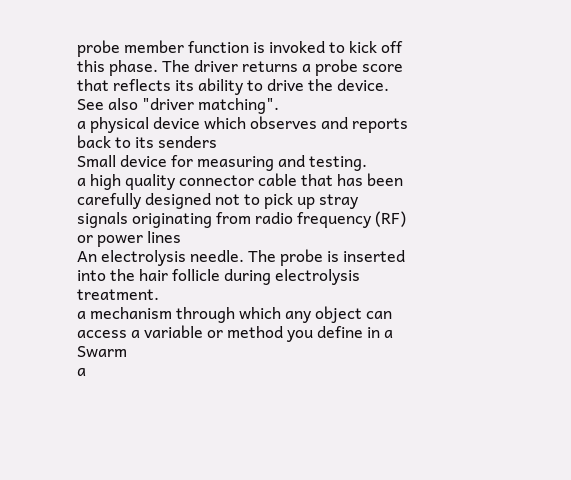probe member function is invoked to kick off this phase. The driver returns a probe score that reflects its ability to drive the device. See also "driver matching".
a physical device which observes and reports back to its senders
Small device for measuring and testing.
a high quality connector cable that has been carefully designed not to pick up stray signals originating from radio frequency (RF) or power lines
An electrolysis needle. The probe is inserted into the hair follicle during electrolysis treatment.
a mechanism through which any object can access a variable or method you define in a Swarm
a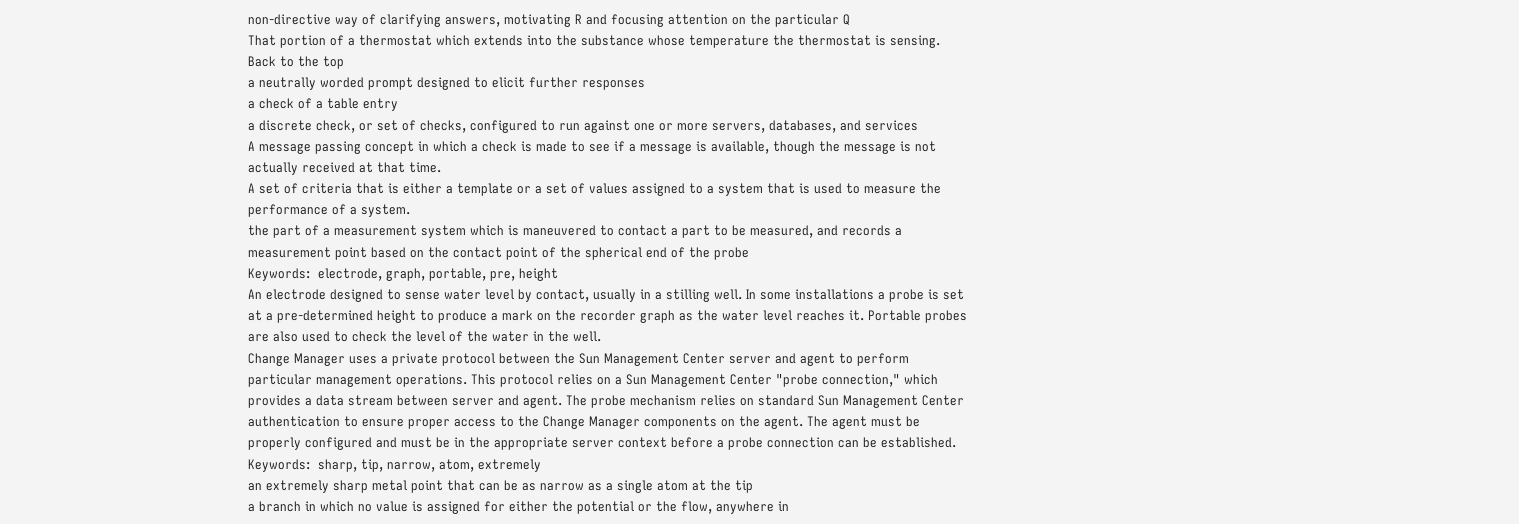non-directive way of clarifying answers, motivating R and focusing attention on the particular Q
That portion of a thermostat which extends into the substance whose temperature the thermostat is sensing. Back to the top
a neutrally worded prompt designed to elicit further responses
a check of a table entry
a discrete check, or set of checks, configured to run against one or more servers, databases, and services
A message passing concept in which a check is made to see if a message is available, though the message is not actually received at that time.
A set of criteria that is either a template or a set of values assigned to a system that is used to measure the performance of a system.
the part of a measurement system which is maneuvered to contact a part to be measured, and records a measurement point based on the contact point of the spherical end of the probe
Keywords:  electrode, graph, portable, pre, height
An electrode designed to sense water level by contact, usually in a stilling well. In some installations a probe is set at a pre-determined height to produce a mark on the recorder graph as the water level reaches it. Portable probes are also used to check the level of the water in the well.
Change Manager uses a private protocol between the Sun Management Center server and agent to perform particular management operations. This protocol relies on a Sun Management Center "probe connection," which provides a data stream between server and agent. The probe mechanism relies on standard Sun Management Center authentication to ensure proper access to the Change Manager components on the agent. The agent must be properly configured and must be in the appropriate server context before a probe connection can be established.
Keywords:  sharp, tip, narrow, atom, extremely
an extremely sharp metal point that can be as narrow as a single atom at the tip
a branch in which no value is assigned for either the potential or the flow, anywhere in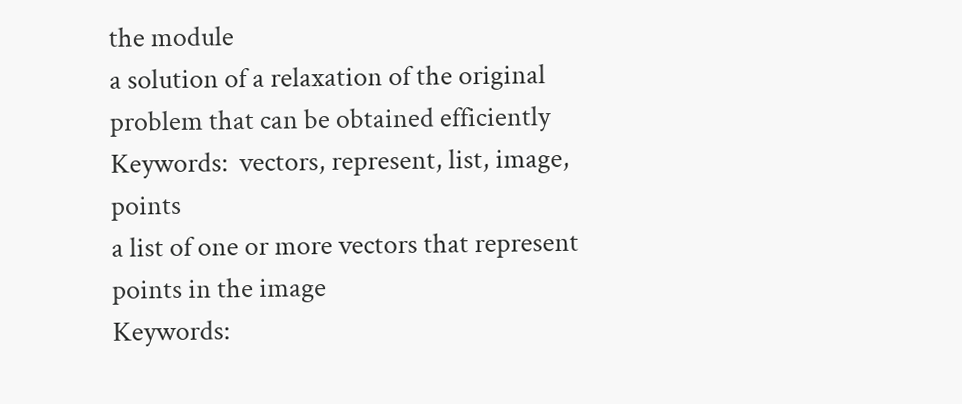the module
a solution of a relaxation of the original problem that can be obtained efficiently
Keywords:  vectors, represent, list, image, points
a list of one or more vectors that represent points in the image
Keywords: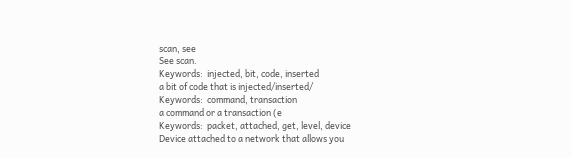scan, see
See scan.
Keywords:  injected, bit, code, inserted
a bit of code that is injected/inserted/
Keywords:  command, transaction
a command or a transaction (e
Keywords:  packet, attached, get, level, device
Device attached to a network that allows you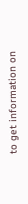to get information on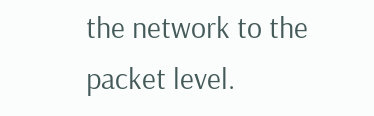the network to the packet level.